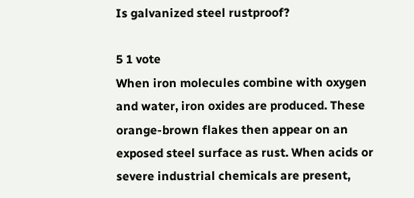Is galvanized steel rustproof?

5 1 vote
When iron molecules combine with oxygen and water, iron oxides are produced. These orange-brown flakes then appear on an exposed steel surface as rust. When acids or severe industrial chemicals are present,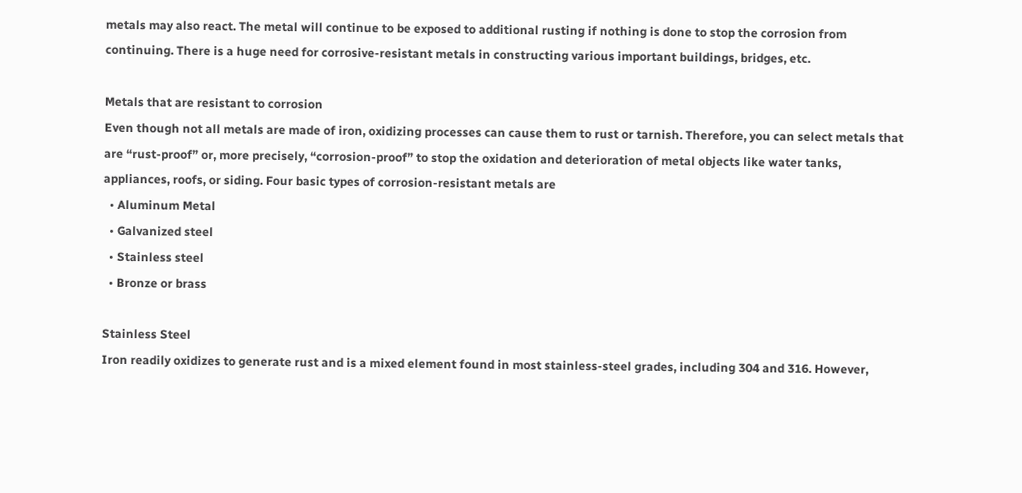metals may also react. The metal will continue to be exposed to additional rusting if nothing is done to stop the corrosion from continuing. There is a huge need for corrosive-resistant metals in constructing various important buildings, bridges, etc.

Metals that are resistant to corrosion
Even though not all metals are made of iron, oxidizing processes can cause them to rust or tarnish. Therefore, you can select metals that are “rust-proof” or, more precisely, “corrosion-proof” to stop the oxidation and deterioration of metal objects like water tanks, appliances, roofs, or siding. Four basic types of corrosion-resistant metals are
  • Aluminum Metal
  • Galvanized steel
  • Stainless steel
  • Bronze or brass

Stainless Steel
Iron readily oxidizes to generate rust and is a mixed element found in most stainless-steel grades, including 304 and 316. However,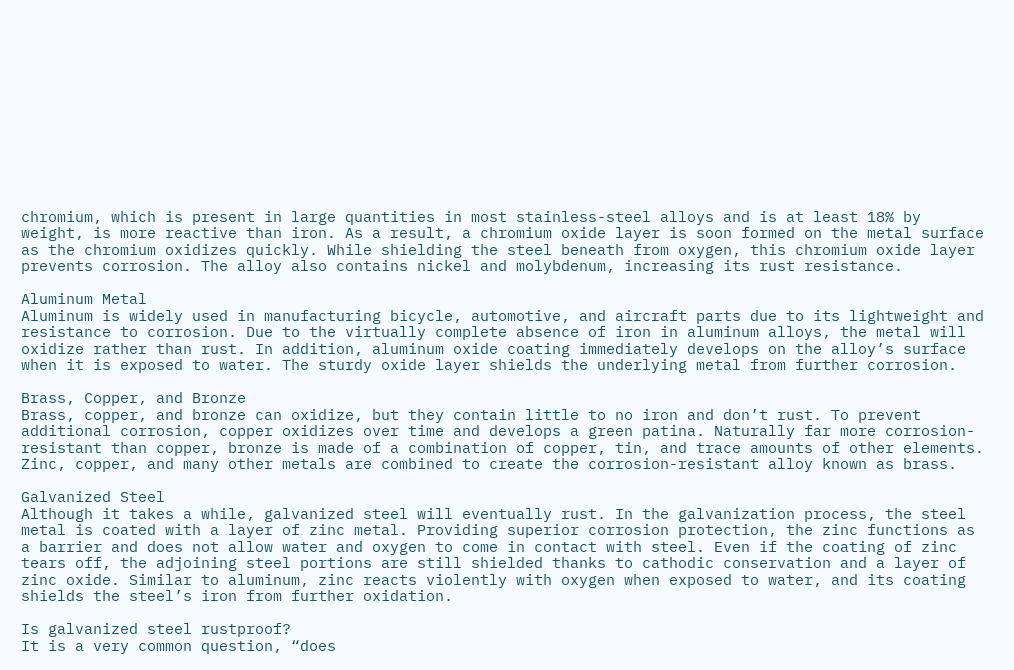chromium, which is present in large quantities in most stainless-steel alloys and is at least 18% by weight, is more reactive than iron. As a result, a chromium oxide layer is soon formed on the metal surface as the chromium oxidizes quickly. While shielding the steel beneath from oxygen, this chromium oxide layer prevents corrosion. The alloy also contains nickel and molybdenum, increasing its rust resistance.

Aluminum Metal
Aluminum is widely used in manufacturing bicycle, automotive, and aircraft parts due to its lightweight and resistance to corrosion. Due to the virtually complete absence of iron in aluminum alloys, the metal will oxidize rather than rust. In addition, aluminum oxide coating immediately develops on the alloy’s surface when it is exposed to water. The sturdy oxide layer shields the underlying metal from further corrosion.

Brass, Copper, and Bronze
Brass, copper, and bronze can oxidize, but they contain little to no iron and don’t rust. To prevent additional corrosion, copper oxidizes over time and develops a green patina. Naturally far more corrosion-resistant than copper, bronze is made of a combination of copper, tin, and trace amounts of other elements. Zinc, copper, and many other metals are combined to create the corrosion-resistant alloy known as brass.

Galvanized Steel
Although it takes a while, galvanized steel will eventually rust. In the galvanization process, the steel metal is coated with a layer of zinc metal. Providing superior corrosion protection, the zinc functions as a barrier and does not allow water and oxygen to come in contact with steel. Even if the coating of zinc tears off, the adjoining steel portions are still shielded thanks to cathodic conservation and a layer of zinc oxide. Similar to aluminum, zinc reacts violently with oxygen when exposed to water, and its coating shields the steel’s iron from further oxidation.

Is galvanized steel rustproof?
It is a very common question, “does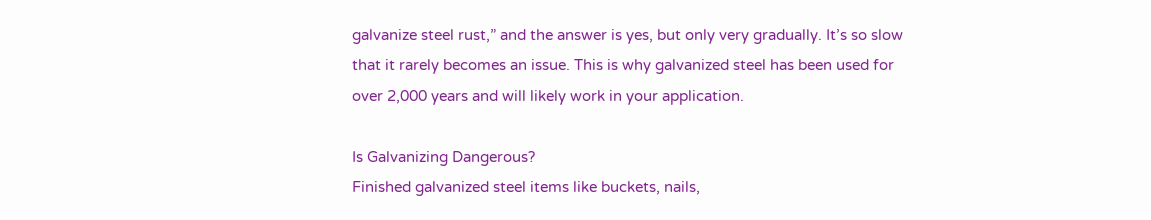galvanize steel rust,” and the answer is yes, but only very gradually. It’s so slow that it rarely becomes an issue. This is why galvanized steel has been used for over 2,000 years and will likely work in your application.

Is Galvanizing Dangerous?
Finished galvanized steel items like buckets, nails,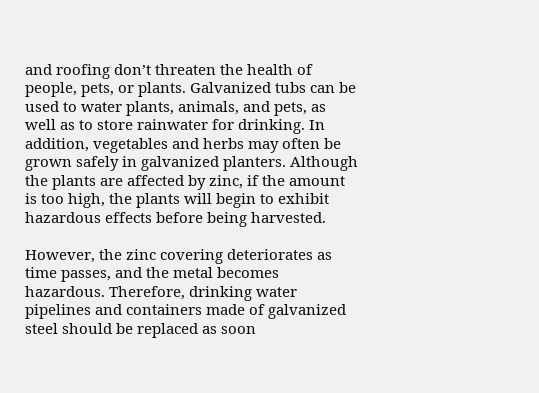and roofing don’t threaten the health of people, pets, or plants. Galvanized tubs can be used to water plants, animals, and pets, as well as to store rainwater for drinking. In addition, vegetables and herbs may often be grown safely in galvanized planters. Although the plants are affected by zinc, if the amount is too high, the plants will begin to exhibit hazardous effects before being harvested.

However, the zinc covering deteriorates as time passes, and the metal becomes hazardous. Therefore, drinking water pipelines and containers made of galvanized steel should be replaced as soon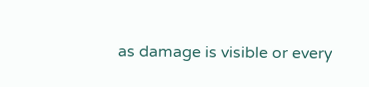as damage is visible or every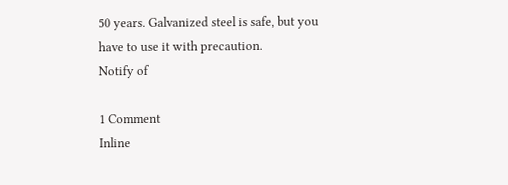50 years. Galvanized steel is safe, but you have to use it with precaution.
Notify of

1 Comment
Inline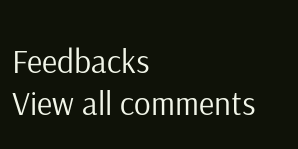Feedbacks
View all comments